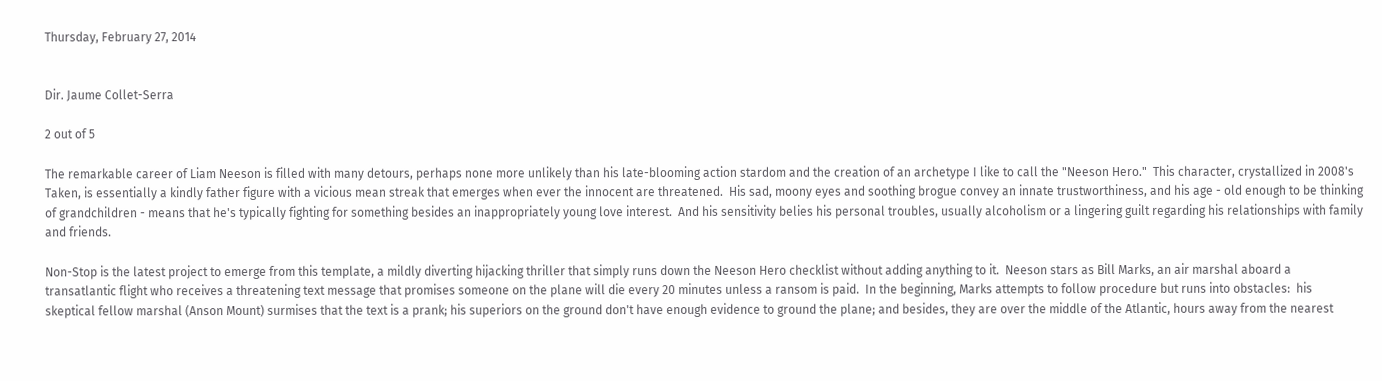Thursday, February 27, 2014


Dir. Jaume Collet-Serra

2 out of 5

The remarkable career of Liam Neeson is filled with many detours, perhaps none more unlikely than his late-blooming action stardom and the creation of an archetype I like to call the "Neeson Hero."  This character, crystallized in 2008's Taken, is essentially a kindly father figure with a vicious mean streak that emerges when ever the innocent are threatened.  His sad, moony eyes and soothing brogue convey an innate trustworthiness, and his age - old enough to be thinking of grandchildren - means that he's typically fighting for something besides an inappropriately young love interest.  And his sensitivity belies his personal troubles, usually alcoholism or a lingering guilt regarding his relationships with family and friends.

Non-Stop is the latest project to emerge from this template, a mildly diverting hijacking thriller that simply runs down the Neeson Hero checklist without adding anything to it.  Neeson stars as Bill Marks, an air marshal aboard a transatlantic flight who receives a threatening text message that promises someone on the plane will die every 20 minutes unless a ransom is paid.  In the beginning, Marks attempts to follow procedure but runs into obstacles:  his skeptical fellow marshal (Anson Mount) surmises that the text is a prank; his superiors on the ground don't have enough evidence to ground the plane; and besides, they are over the middle of the Atlantic, hours away from the nearest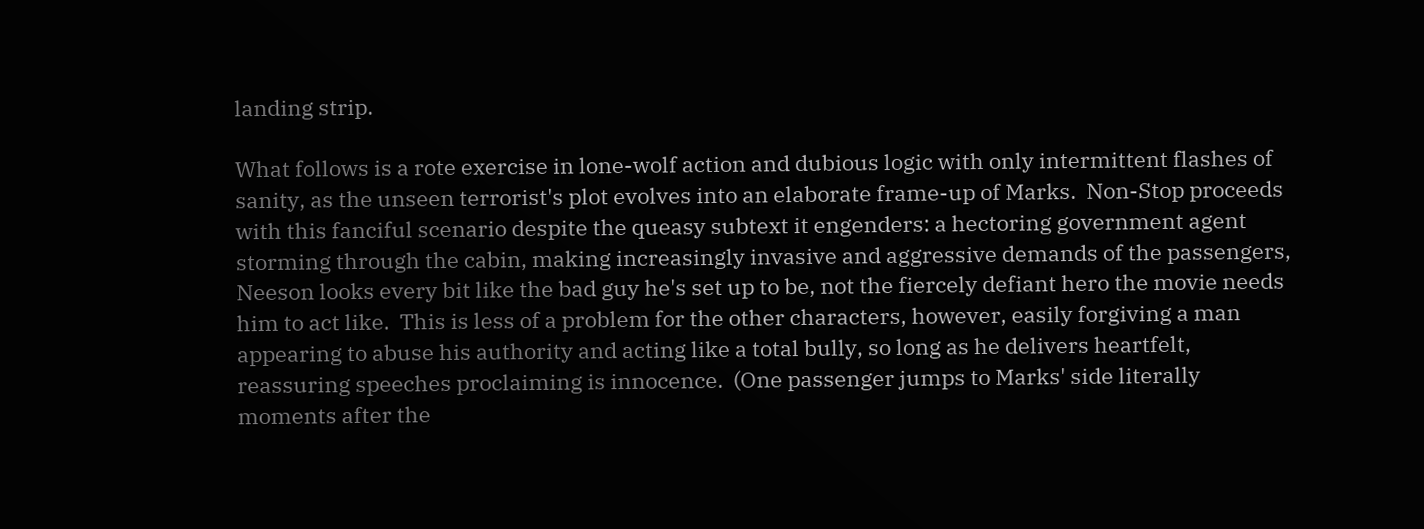landing strip.

What follows is a rote exercise in lone-wolf action and dubious logic with only intermittent flashes of sanity, as the unseen terrorist's plot evolves into an elaborate frame-up of Marks.  Non-Stop proceeds with this fanciful scenario despite the queasy subtext it engenders: a hectoring government agent storming through the cabin, making increasingly invasive and aggressive demands of the passengers, Neeson looks every bit like the bad guy he's set up to be, not the fiercely defiant hero the movie needs him to act like.  This is less of a problem for the other characters, however, easily forgiving a man appearing to abuse his authority and acting like a total bully, so long as he delivers heartfelt, reassuring speeches proclaiming is innocence.  (One passenger jumps to Marks' side literally moments after the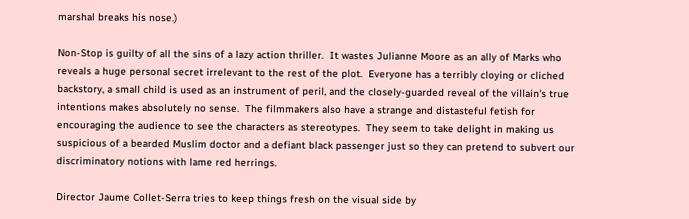marshal breaks his nose.)

Non-Stop is guilty of all the sins of a lazy action thriller.  It wastes Julianne Moore as an ally of Marks who reveals a huge personal secret irrelevant to the rest of the plot.  Everyone has a terribly cloying or cliched backstory, a small child is used as an instrument of peril, and the closely-guarded reveal of the villain's true intentions makes absolutely no sense.  The filmmakers also have a strange and distasteful fetish for encouraging the audience to see the characters as stereotypes.  They seem to take delight in making us suspicious of a bearded Muslim doctor and a defiant black passenger just so they can pretend to subvert our discriminatory notions with lame red herrings.

Director Jaume Collet-Serra tries to keep things fresh on the visual side by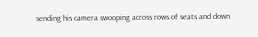sending his camera swooping across rows of seats and down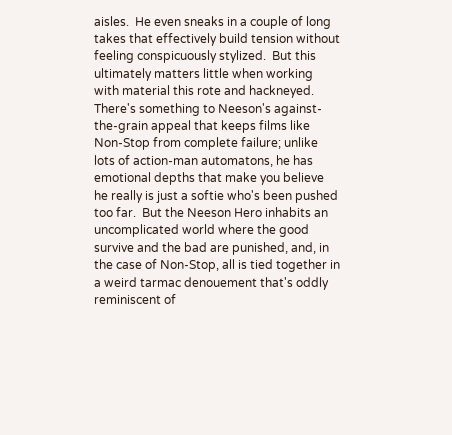aisles.  He even sneaks in a couple of long takes that effectively build tension without feeling conspicuously stylized.  But this ultimately matters little when working with material this rote and hackneyed.  There's something to Neeson's against-the-grain appeal that keeps films like Non-Stop from complete failure; unlike lots of action-man automatons, he has emotional depths that make you believe he really is just a softie who's been pushed too far.  But the Neeson Hero inhabits an uncomplicated world where the good survive and the bad are punished, and, in the case of Non-Stop, all is tied together in a weird tarmac denouement that's oddly reminiscent of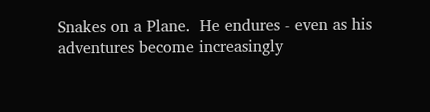Snakes on a Plane.  He endures - even as his adventures become increasingly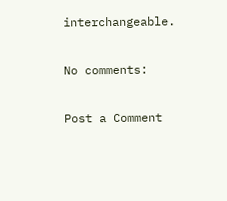interchangeable.

No comments:

Post a Comment